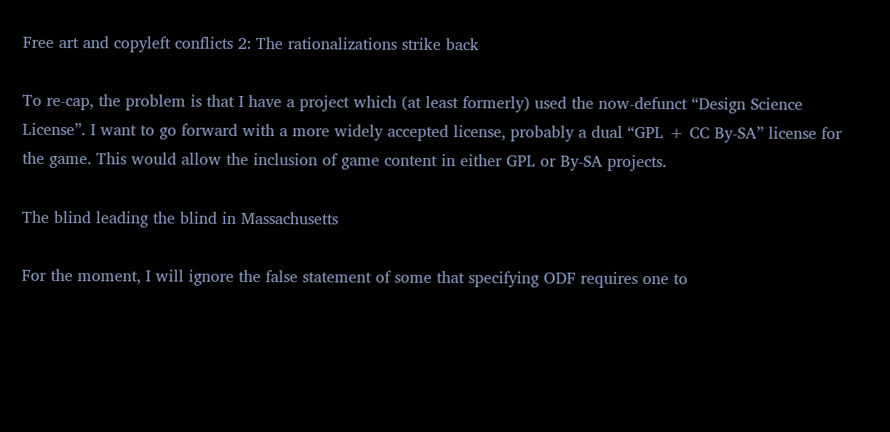Free art and copyleft conflicts 2: The rationalizations strike back

To re-cap, the problem is that I have a project which (at least formerly) used the now-defunct “Design Science License”. I want to go forward with a more widely accepted license, probably a dual “GPL + CC By-SA” license for the game. This would allow the inclusion of game content in either GPL or By-SA projects.

The blind leading the blind in Massachusetts

For the moment, I will ignore the false statement of some that specifying ODF requires one to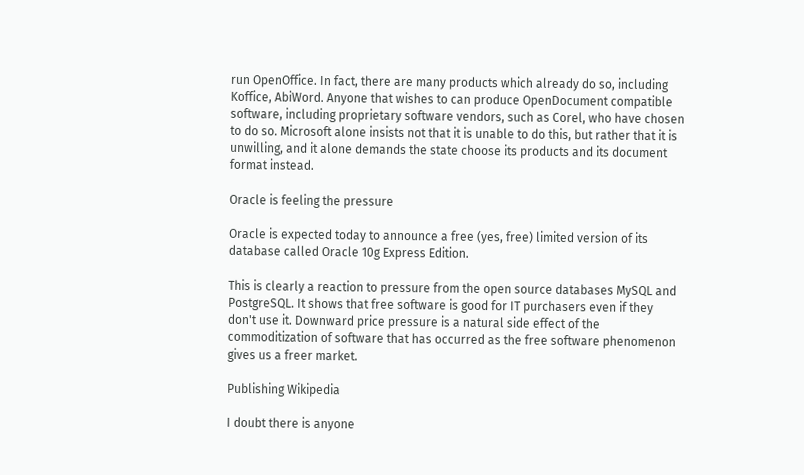run OpenOffice. In fact, there are many products which already do so, including Koffice, AbiWord. Anyone that wishes to can produce OpenDocument compatible software, including proprietary software vendors, such as Corel, who have chosen to do so. Microsoft alone insists not that it is unable to do this, but rather that it is unwilling, and it alone demands the state choose its products and its document format instead.

Oracle is feeling the pressure

Oracle is expected today to announce a free (yes, free) limited version of its database called Oracle 10g Express Edition.

This is clearly a reaction to pressure from the open source databases MySQL and PostgreSQL. It shows that free software is good for IT purchasers even if they don't use it. Downward price pressure is a natural side effect of the commoditization of software that has occurred as the free software phenomenon gives us a freer market.

Publishing Wikipedia

I doubt there is anyone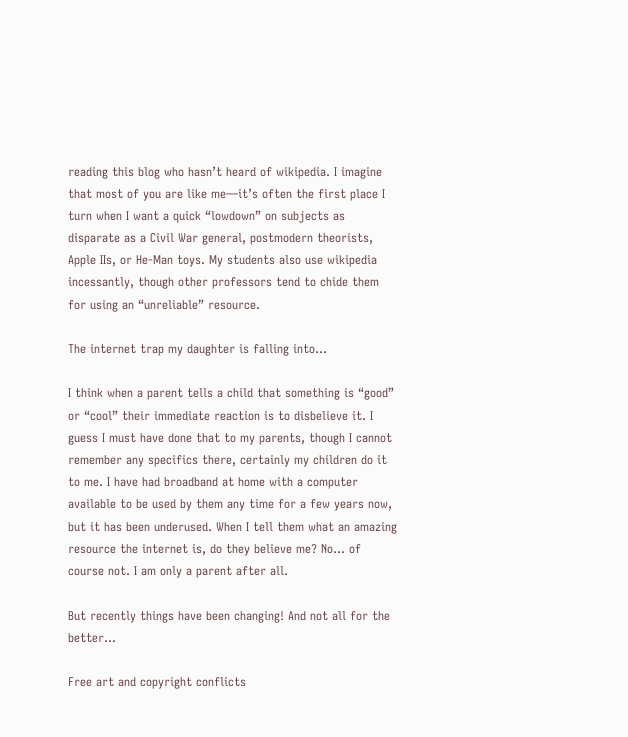reading this blog who hasn’t heard of wikipedia. I imagine that most of you are like me—it’s often the first place I turn when I want a quick “lowdown” on subjects as disparate as a Civil War general, postmodern theorists, Apple IIs, or He-Man toys. My students also use wikipedia incessantly, though other professors tend to chide them for using an “unreliable” resource.

The internet trap my daughter is falling into...

I think when a parent tells a child that something is “good” or “cool” their immediate reaction is to disbelieve it. I guess I must have done that to my parents, though I cannot remember any specifics there, certainly my children do it to me. I have had broadband at home with a computer available to be used by them any time for a few years now, but it has been underused. When I tell them what an amazing resource the internet is, do they believe me? No... of course not. I am only a parent after all.

But recently things have been changing! And not all for the better...

Free art and copyright conflicts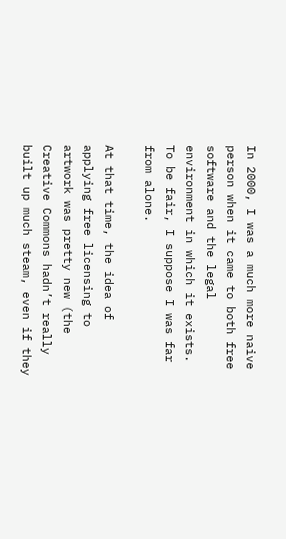In 2000, I was a much more naive person when it came to both free software and the legal environment in which it exists. To be fair, I suppose I was far from alone.

At that time, the idea of applying free licensing to artwork was pretty new (the Creative Commons hadn’t really built up much steam, even if they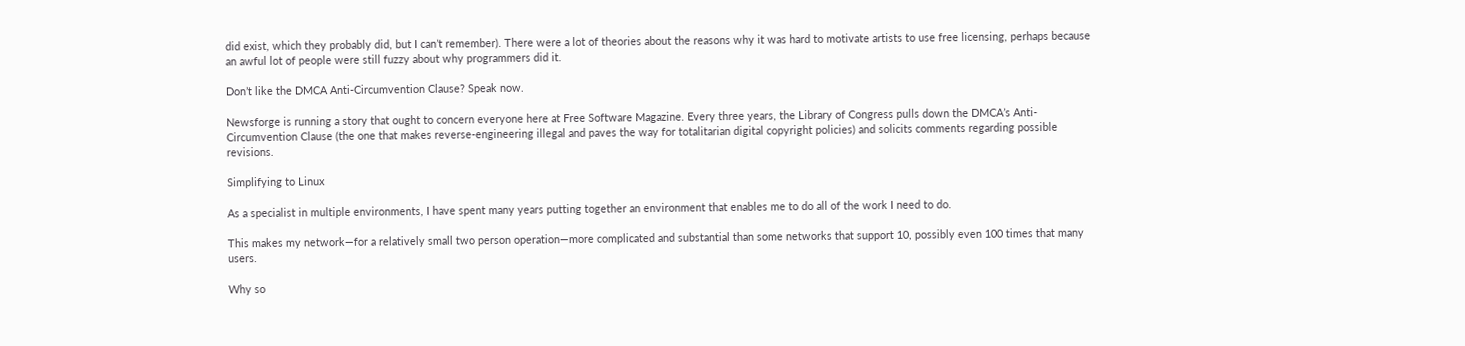did exist, which they probably did, but I can’t remember). There were a lot of theories about the reasons why it was hard to motivate artists to use free licensing, perhaps because an awful lot of people were still fuzzy about why programmers did it.

Don’t like the DMCA Anti-Circumvention Clause? Speak now.

Newsforge is running a story that ought to concern everyone here at Free Software Magazine. Every three years, the Library of Congress pulls down the DMCA’s Anti-Circumvention Clause (the one that makes reverse-engineering illegal and paves the way for totalitarian digital copyright policies) and solicits comments regarding possible revisions.

Simplifying to Linux

As a specialist in multiple environments, I have spent many years putting together an environment that enables me to do all of the work I need to do.

This makes my network—for a relatively small two person operation—more complicated and substantial than some networks that support 10, possibly even 100 times that many users.

Why so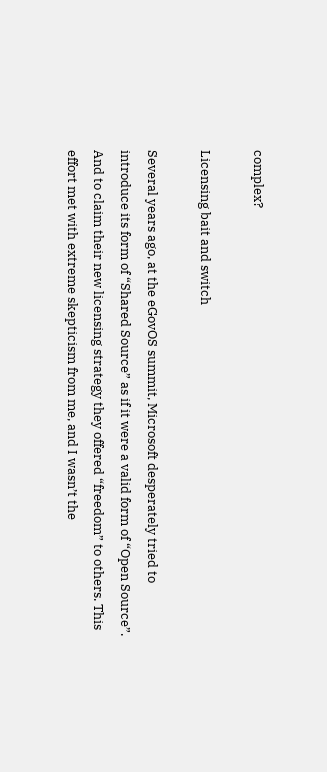complex?

Licensing bait and switch

Several years ago, at the eGovOS summit, Microsoft desperately tried to introduce its form of “Shared Source” as if it were a valid form of “Open Source”. And to claim their new licensing strategy they offered “freedom” to others. This effort met with extreme skepticism from me, and I wasn’t the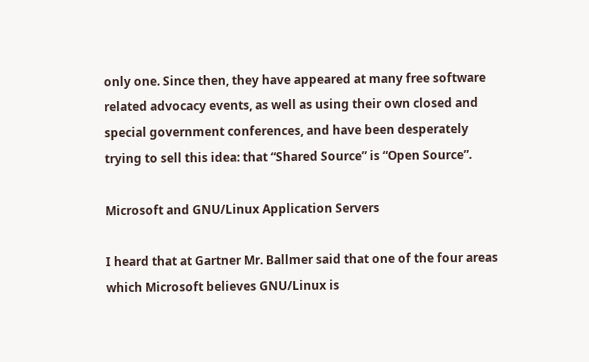only one. Since then, they have appeared at many free software related advocacy events, as well as using their own closed and special government conferences, and have been desperately trying to sell this idea: that “Shared Source” is “Open Source”.

Microsoft and GNU/Linux Application Servers

I heard that at Gartner Mr. Ballmer said that one of the four areas which Microsoft believes GNU/Linux is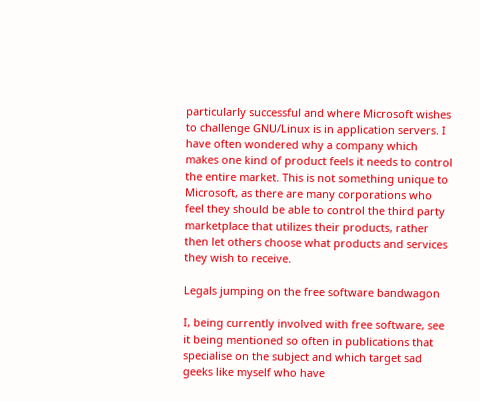particularly successful and where Microsoft wishes to challenge GNU/Linux is in application servers. I have often wondered why a company which makes one kind of product feels it needs to control the entire market. This is not something unique to Microsoft, as there are many corporations who feel they should be able to control the third party marketplace that utilizes their products, rather then let others choose what products and services they wish to receive.

Legals jumping on the free software bandwagon

I, being currently involved with free software, see it being mentioned so often in publications that specialise on the subject and which target sad geeks like myself who have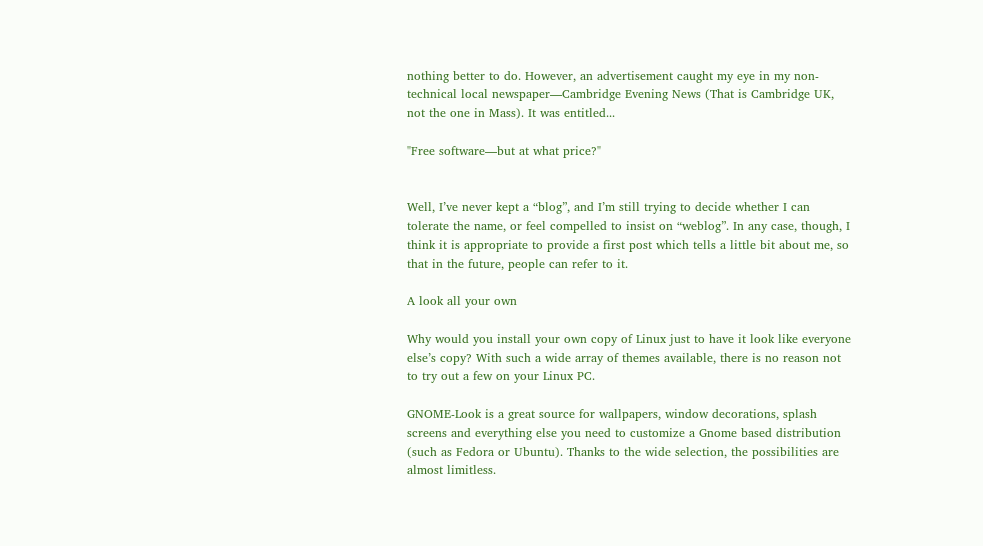nothing better to do. However, an advertisement caught my eye in my non-technical local newspaper—Cambridge Evening News (That is Cambridge UK, not the one in Mass). It was entitled...

"Free software—but at what price?"


Well, I’ve never kept a “blog”, and I’m still trying to decide whether I can tolerate the name, or feel compelled to insist on “weblog”. In any case, though, I think it is appropriate to provide a first post which tells a little bit about me, so that in the future, people can refer to it.

A look all your own

Why would you install your own copy of Linux just to have it look like everyone else’s copy? With such a wide array of themes available, there is no reason not to try out a few on your Linux PC.

GNOME-Look is a great source for wallpapers, window decorations, splash screens and everything else you need to customize a Gnome based distribution (such as Fedora or Ubuntu). Thanks to the wide selection, the possibilities are almost limitless.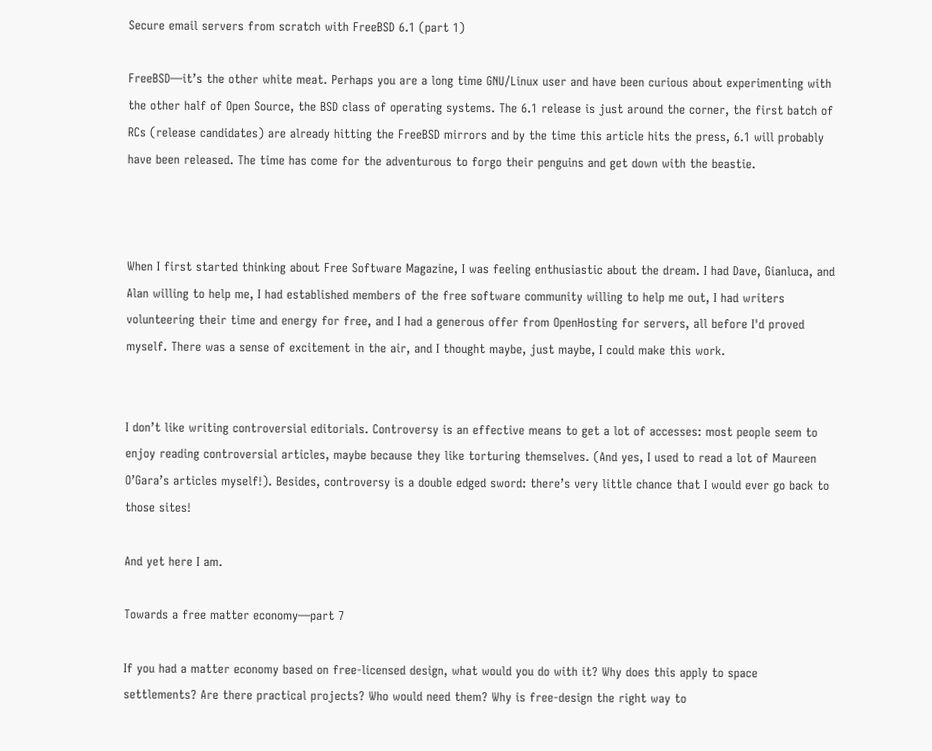Secure email servers from scratch with FreeBSD 6.1 (part 1)

FreeBSD—it’s the other white meat. Perhaps you are a long time GNU/Linux user and have been curious about experimenting with the other half of Open Source, the BSD class of operating systems. The 6.1 release is just around the corner, the first batch of RCs (release candidates) are already hitting the FreeBSD mirrors and by the time this article hits the press, 6.1 will probably have been released. The time has come for the adventurous to forgo their penguins and get down with the beastie.



When I first started thinking about Free Software Magazine, I was feeling enthusiastic about the dream. I had Dave, Gianluca, and Alan willing to help me, I had established members of the free software community willing to help me out, I had writers volunteering their time and energy for free, and I had a generous offer from OpenHosting for servers, all before I'd proved myself. There was a sense of excitement in the air, and I thought maybe, just maybe, I could make this work.


I don’t like writing controversial editorials. Controversy is an effective means to get a lot of accesses: most people seem to enjoy reading controversial articles, maybe because they like torturing themselves. (And yes, I used to read a lot of Maureen O’Gara’s articles myself!). Besides, controversy is a double edged sword: there’s very little chance that I would ever go back to those sites!

And yet here I am.

Towards a free matter economy—part 7

If you had a matter economy based on free-licensed design, what would you do with it? Why does this apply to space settlements? Are there practical projects? Who would need them? Why is free-design the right way to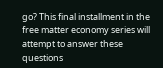go? This final installment in the free matter economy series will attempt to answer these questions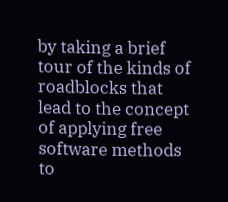by taking a brief tour of the kinds of roadblocks that lead to the concept of applying free software methods to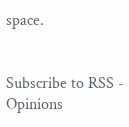space.


Subscribe to RSS - Opinions